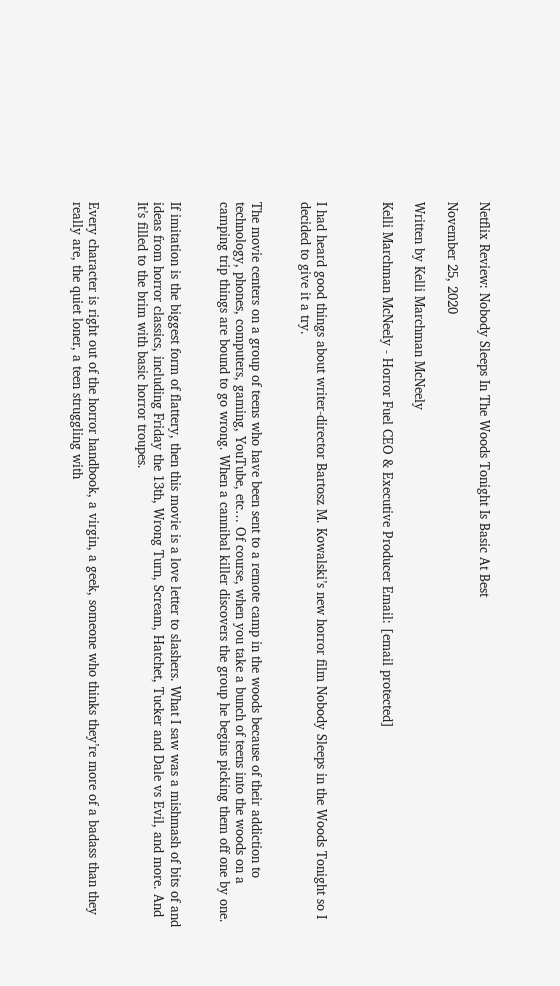Netflix Review: Nobody Sleeps In The Woods Tonight Is Basic At Best

November 25, 2020

Written by Kelli Marchman McNeely

Kelli Marchman McNeely - Horror Fuel CEO & Executive Producer Email: [email protected]



I had heard good things about writer-director Bartosz M. Kowalski’s new horror film Nobody Sleeps in the Woods Tonight so I decided to give it a try.


The movie centers on a group of teens who have been sent to a remote camp in the woods because of their addiction to technology, phones, computers, gaming, YouTube, etc… Of course, when you take a bunch of teens into the woods on a camping trip things are bound to go wrong. When a cannibal killer discovers the group he begins picking them off one by one.


If imitation is the biggest form of flattery, then this movie is a love letter to slashers. What I saw was a mishmash of bits of and ideas from horror classics, including Friday the 13th, Wrong Turn, Scream, Hatchet, Tucker and Dale vs Evil, and more. And It’s filled to the brim with basic horror troupes.


Every character is right out of the horror handbook, a virgin, a geek, someone who thinks they’re more of a badass than they really are, the quiet loner, a teen struggling with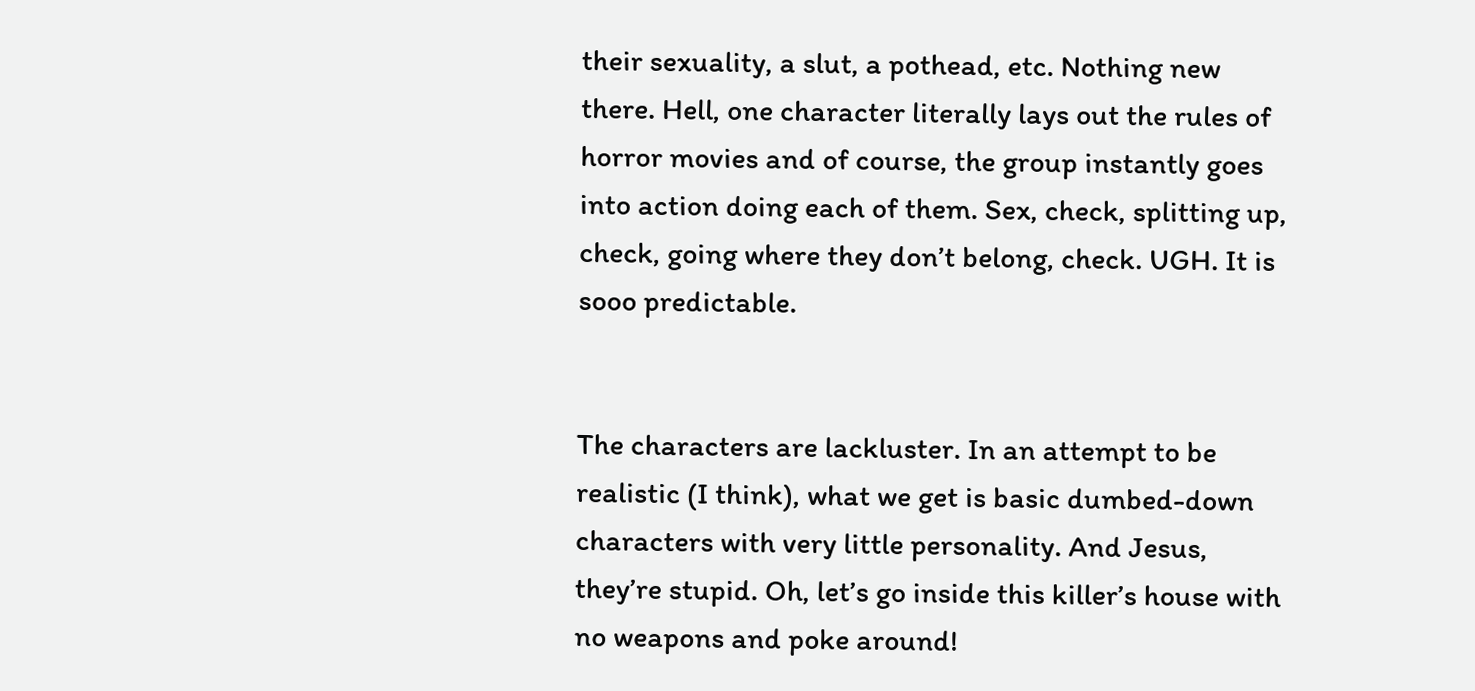their sexuality, a slut, a pothead, etc. Nothing new there. Hell, one character literally lays out the rules of horror movies and of course, the group instantly goes into action doing each of them. Sex, check, splitting up, check, going where they don’t belong, check. UGH. It is sooo predictable.


The characters are lackluster. In an attempt to be realistic (I think), what we get is basic dumbed-down characters with very little personality. And Jesus, they’re stupid. Oh, let’s go inside this killer’s house with no weapons and poke around!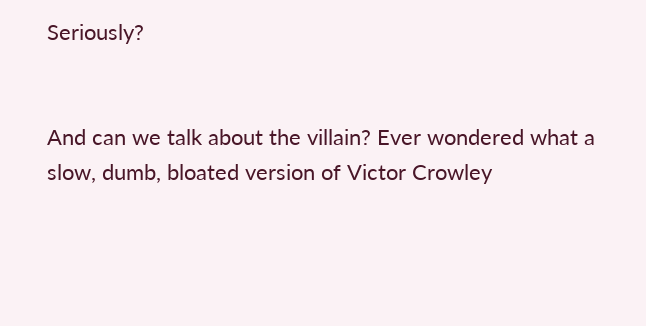Seriously?


And can we talk about the villain? Ever wondered what a slow, dumb, bloated version of Victor Crowley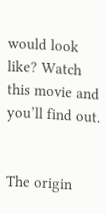would look like? Watch this movie and you’ll find out.


The origin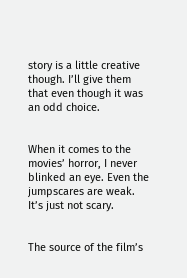story is a little creative though. I’ll give them that even though it was an odd choice.


When it comes to the movies’ horror, I never blinked an eye. Even the jumpscares are weak. It’s just not scary.


The source of the film’s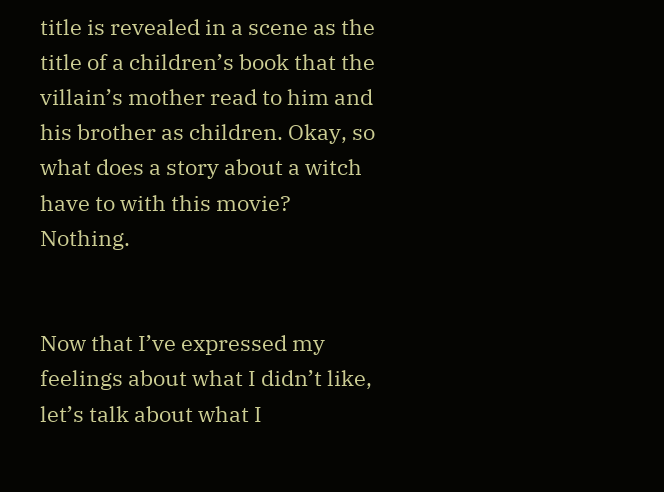title is revealed in a scene as the title of a children’s book that the villain’s mother read to him and his brother as children. Okay, so what does a story about a witch have to with this movie? Nothing.


Now that I’ve expressed my feelings about what I didn’t like, let’s talk about what I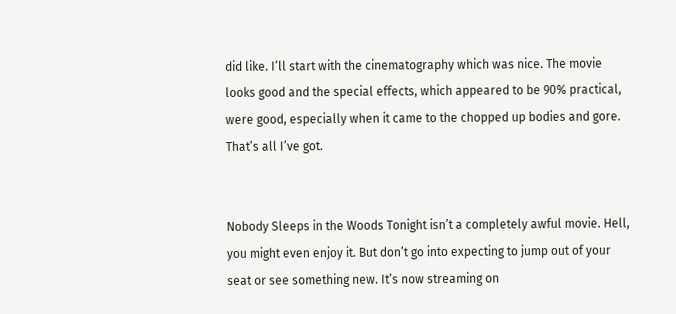did like. I’ll start with the cinematography which was nice. The movie looks good and the special effects, which appeared to be 90% practical, were good, especially when it came to the chopped up bodies and gore. That’s all I’ve got.


Nobody Sleeps in the Woods Tonight isn’t a completely awful movie. Hell, you might even enjoy it. But don’t go into expecting to jump out of your seat or see something new. It’s now streaming on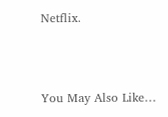Netflix.



You May Also Like…